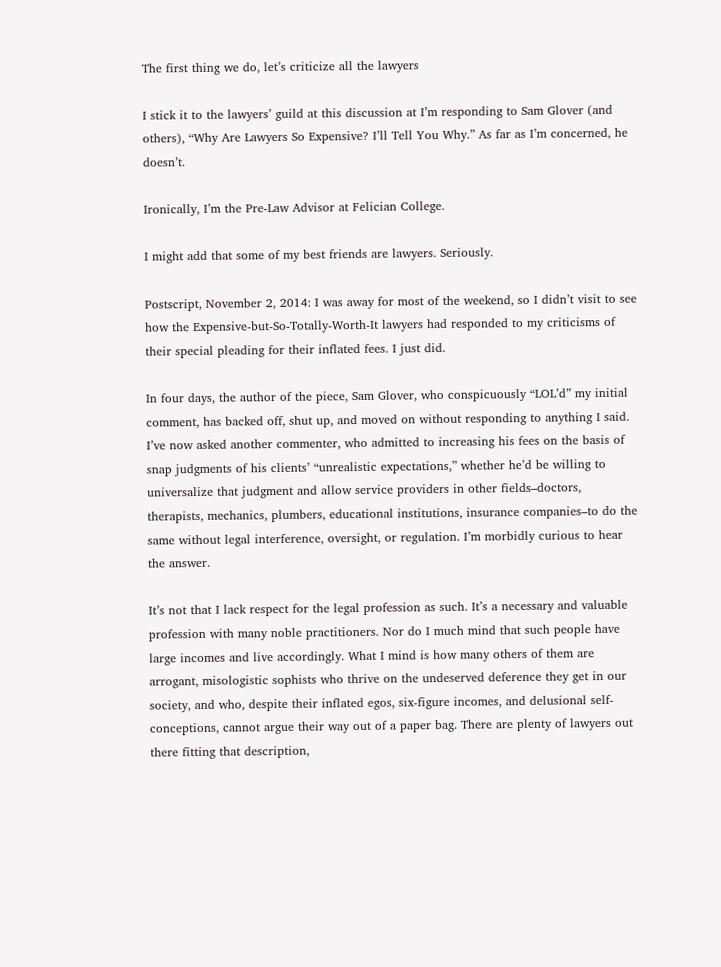The first thing we do, let’s criticize all the lawyers

I stick it to the lawyers’ guild at this discussion at I’m responding to Sam Glover (and others), “Why Are Lawyers So Expensive? I’ll Tell You Why.” As far as I’m concerned, he doesn’t.

Ironically, I’m the Pre-Law Advisor at Felician College.

I might add that some of my best friends are lawyers. Seriously.

Postscript, November 2, 2014: I was away for most of the weekend, so I didn’t visit to see how the Expensive-but-So-Totally-Worth-It lawyers had responded to my criticisms of their special pleading for their inflated fees. I just did.

In four days, the author of the piece, Sam Glover, who conspicuously “LOL’d” my initial comment, has backed off, shut up, and moved on without responding to anything I said. I’ve now asked another commenter, who admitted to increasing his fees on the basis of snap judgments of his clients’ “unrealistic expectations,” whether he’d be willing to universalize that judgment and allow service providers in other fields–doctors, therapists, mechanics, plumbers, educational institutions, insurance companies–to do the same without legal interference, oversight, or regulation. I’m morbidly curious to hear the answer.

It’s not that I lack respect for the legal profession as such. It’s a necessary and valuable profession with many noble practitioners. Nor do I much mind that such people have large incomes and live accordingly. What I mind is how many others of them are arrogant, misologistic sophists who thrive on the undeserved deference they get in our society, and who, despite their inflated egos, six-figure incomes, and delusional self-conceptions, cannot argue their way out of a paper bag. There are plenty of lawyers out there fitting that description,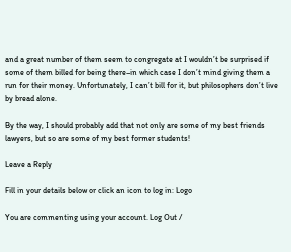and a great number of them seem to congregate at I wouldn’t be surprised if some of them billed for being there–in which case I don’t mind giving them a run for their money. Unfortunately, I can’t bill for it, but philosophers don’t live by bread alone.

By the way, I should probably add that not only are some of my best friends lawyers, but so are some of my best former students!

Leave a Reply

Fill in your details below or click an icon to log in: Logo

You are commenting using your account. Log Out /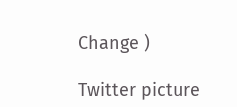Change )

Twitter picture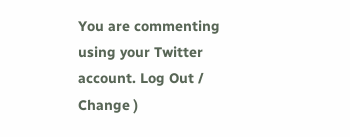You are commenting using your Twitter account. Log Out /  Change )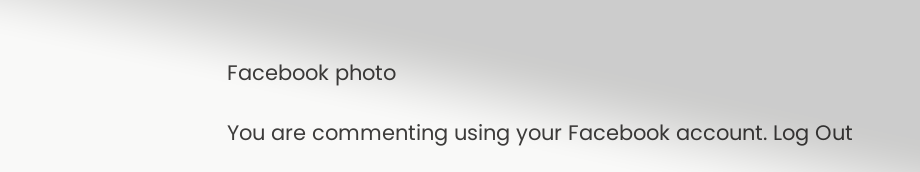Facebook photo

You are commenting using your Facebook account. Log Out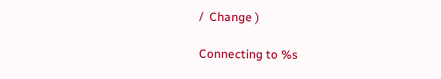/  Change )

Connecting to %s